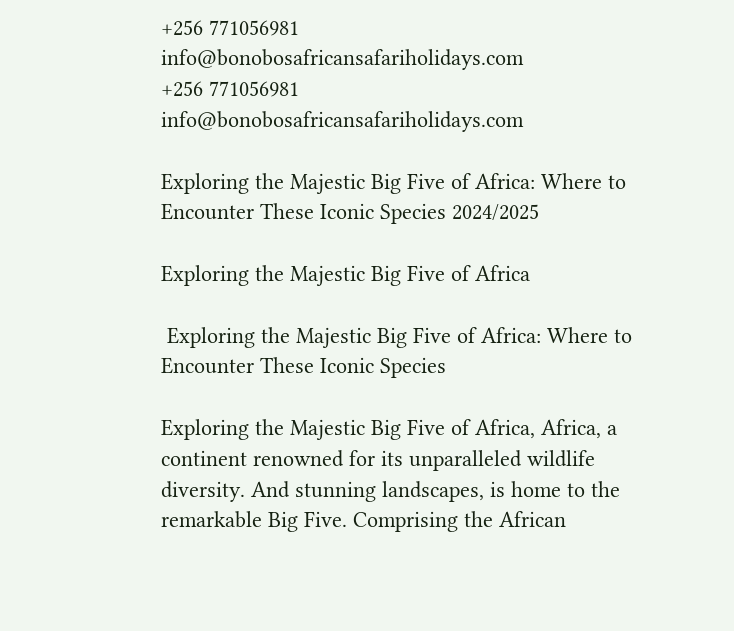+256 771056981 info@bonobosafricansafariholidays.com
+256 771056981 info@bonobosafricansafariholidays.com

Exploring the Majestic Big Five of Africa: Where to Encounter These Iconic Species 2024/2025

Exploring the Majestic Big Five of Africa

 Exploring the Majestic Big Five of Africa: Where to Encounter These Iconic Species

Exploring the Majestic Big Five of Africa, Africa, a continent renowned for its unparalleled wildlife diversity. And stunning landscapes, is home to the remarkable Big Five. Comprising the African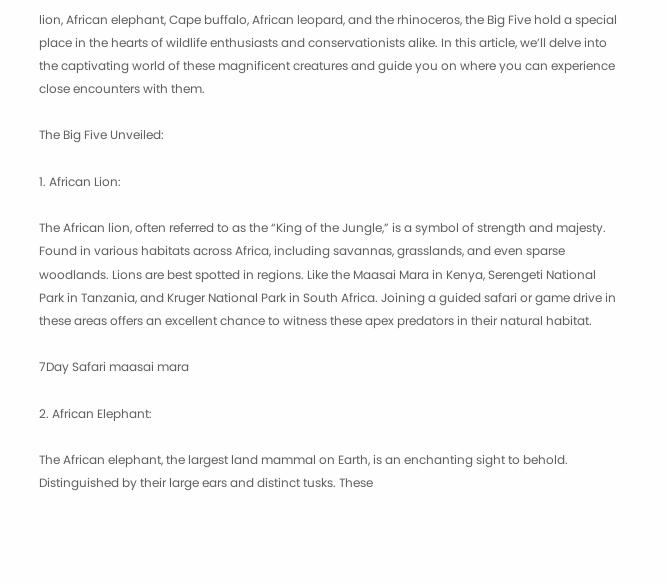lion, African elephant, Cape buffalo, African leopard, and the rhinoceros, the Big Five hold a special place in the hearts of wildlife enthusiasts and conservationists alike. In this article, we’ll delve into the captivating world of these magnificent creatures and guide you on where you can experience close encounters with them.

The Big Five Unveiled:

1. African Lion:

The African lion, often referred to as the “King of the Jungle,” is a symbol of strength and majesty. Found in various habitats across Africa, including savannas, grasslands, and even sparse woodlands. Lions are best spotted in regions. Like the Maasai Mara in Kenya, Serengeti National Park in Tanzania, and Kruger National Park in South Africa. Joining a guided safari or game drive in these areas offers an excellent chance to witness these apex predators in their natural habitat.

7Day Safari maasai mara

2. African Elephant:

The African elephant, the largest land mammal on Earth, is an enchanting sight to behold. Distinguished by their large ears and distinct tusks. These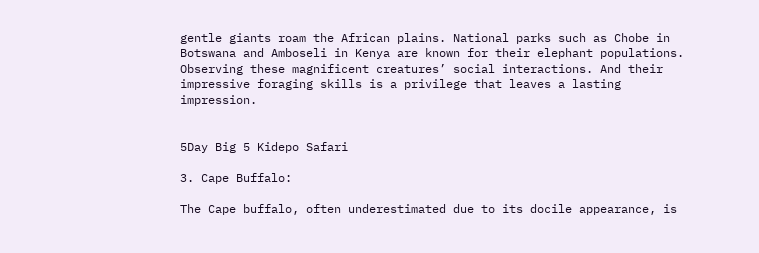gentle giants roam the African plains. National parks such as Chobe in Botswana and Amboseli in Kenya are known for their elephant populations. Observing these magnificent creatures’ social interactions. And their impressive foraging skills is a privilege that leaves a lasting impression.


5Day Big 5 Kidepo Safari

3. Cape Buffalo:

The Cape buffalo, often underestimated due to its docile appearance, is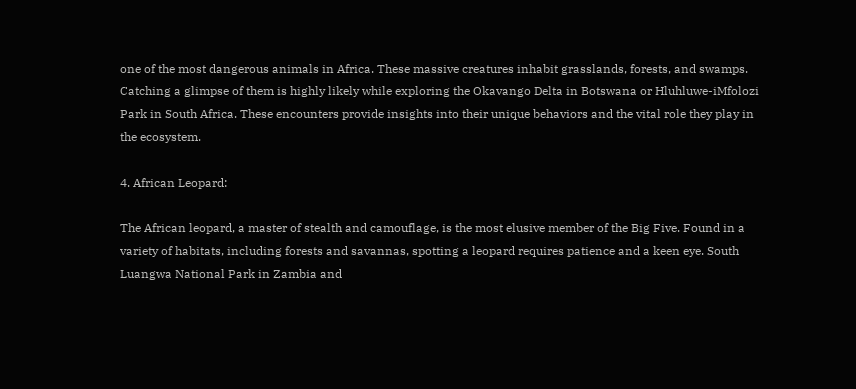one of the most dangerous animals in Africa. These massive creatures inhabit grasslands, forests, and swamps. Catching a glimpse of them is highly likely while exploring the Okavango Delta in Botswana or Hluhluwe-iMfolozi Park in South Africa. These encounters provide insights into their unique behaviors and the vital role they play in the ecosystem.

4. African Leopard:

The African leopard, a master of stealth and camouflage, is the most elusive member of the Big Five. Found in a variety of habitats, including forests and savannas, spotting a leopard requires patience and a keen eye. South Luangwa National Park in Zambia and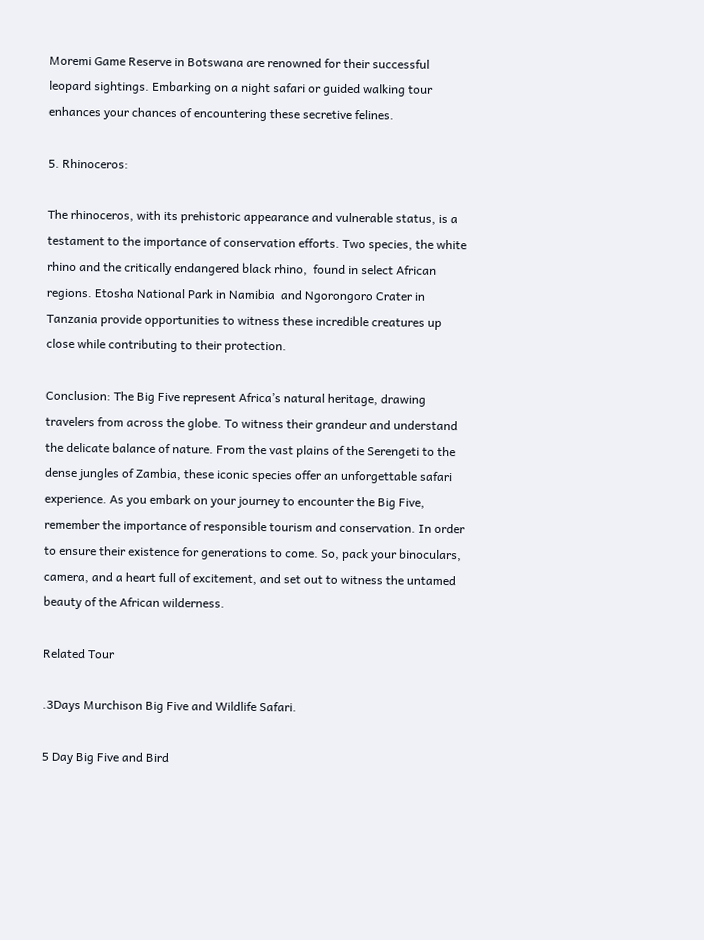Moremi Game Reserve in Botswana are renowned for their successful leopard sightings. Embarking on a night safari or guided walking tour enhances your chances of encountering these secretive felines.

5. Rhinoceros:

The rhinoceros, with its prehistoric appearance and vulnerable status, is a testament to the importance of conservation efforts. Two species, the white rhino and the critically endangered black rhino,  found in select African regions. Etosha National Park in Namibia  and Ngorongoro Crater in Tanzania provide opportunities to witness these incredible creatures up close while contributing to their protection.

Conclusion: The Big Five represent Africa’s natural heritage, drawing travelers from across the globe. To witness their grandeur and understand the delicate balance of nature. From the vast plains of the Serengeti to the dense jungles of Zambia, these iconic species offer an unforgettable safari experience. As you embark on your journey to encounter the Big Five, remember the importance of responsible tourism and conservation. In order to ensure their existence for generations to come. So, pack your binoculars, camera, and a heart full of excitement, and set out to witness the untamed beauty of the African wilderness.

Related Tour

.3Days Murchison Big Five and Wildlife Safari.

5 Day Big Five and Bird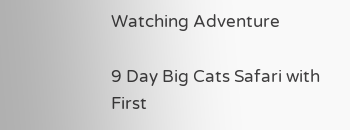Watching Adventure

9 Day Big Cats Safari with First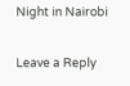Night in Nairobi

Leave a Reply